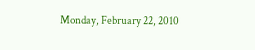Monday, February 22, 2010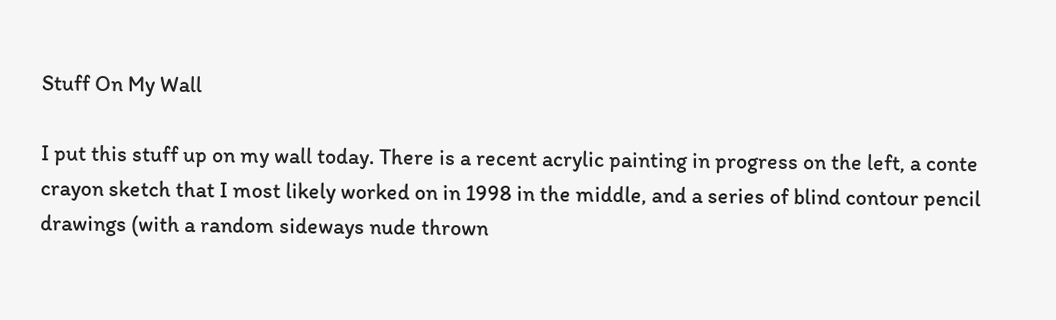Stuff On My Wall

I put this stuff up on my wall today. There is a recent acrylic painting in progress on the left, a conte crayon sketch that I most likely worked on in 1998 in the middle, and a series of blind contour pencil drawings (with a random sideways nude thrown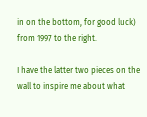in on the bottom, for good luck) from 1997 to the right.

I have the latter two pieces on the wall to inspire me about what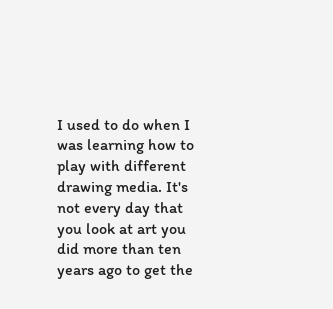I used to do when I was learning how to play with different drawing media. It's not every day that you look at art you did more than ten years ago to get the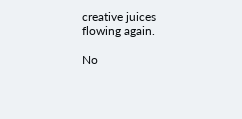creative juices flowing again.

No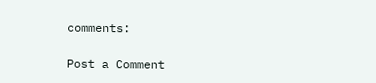comments:

Post a Comment